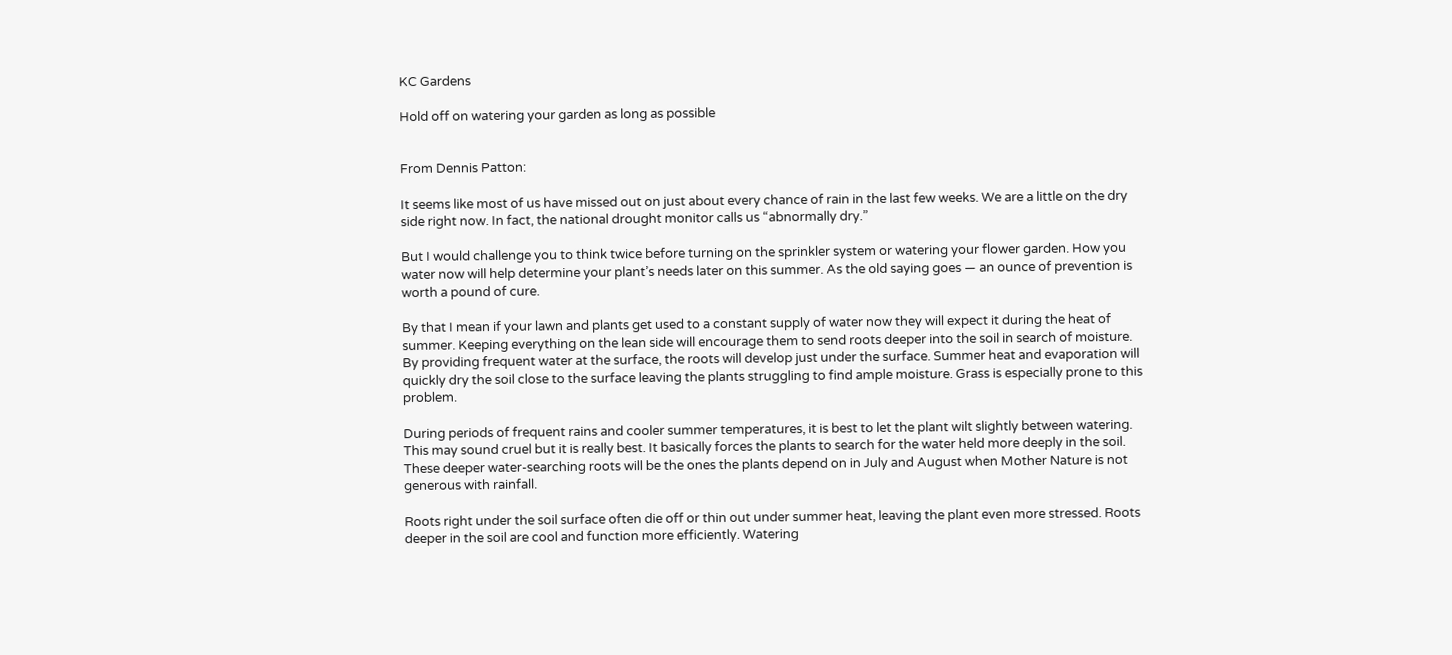KC Gardens

Hold off on watering your garden as long as possible


From Dennis Patton:

It seems like most of us have missed out on just about every chance of rain in the last few weeks. We are a little on the dry side right now. In fact, the national drought monitor calls us “abnormally dry.”

But I would challenge you to think twice before turning on the sprinkler system or watering your flower garden. How you water now will help determine your plant’s needs later on this summer. As the old saying goes — an ounce of prevention is worth a pound of cure.

By that I mean if your lawn and plants get used to a constant supply of water now they will expect it during the heat of summer. Keeping everything on the lean side will encourage them to send roots deeper into the soil in search of moisture. By providing frequent water at the surface, the roots will develop just under the surface. Summer heat and evaporation will quickly dry the soil close to the surface leaving the plants struggling to find ample moisture. Grass is especially prone to this problem.

During periods of frequent rains and cooler summer temperatures, it is best to let the plant wilt slightly between watering. This may sound cruel but it is really best. It basically forces the plants to search for the water held more deeply in the soil. These deeper water-searching roots will be the ones the plants depend on in July and August when Mother Nature is not generous with rainfall.

Roots right under the soil surface often die off or thin out under summer heat, leaving the plant even more stressed. Roots deeper in the soil are cool and function more efficiently. Watering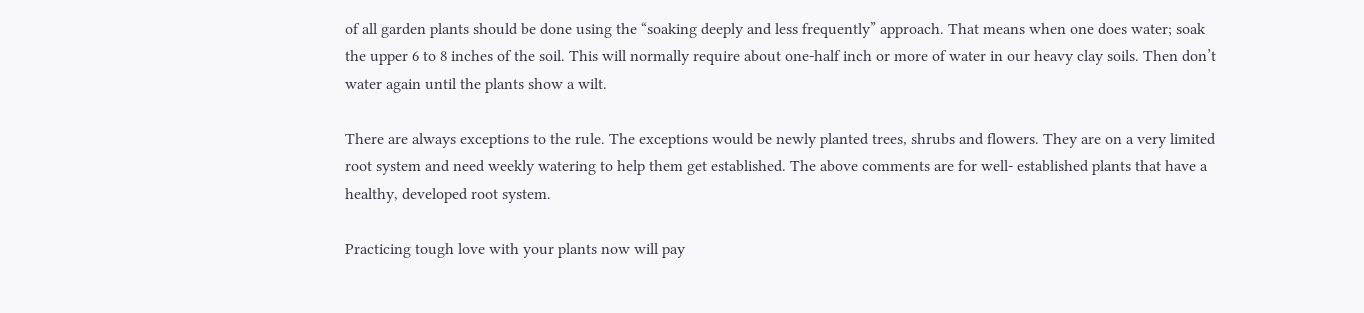of all garden plants should be done using the “soaking deeply and less frequently” approach. That means when one does water; soak the upper 6 to 8 inches of the soil. This will normally require about one-half inch or more of water in our heavy clay soils. Then don’t water again until the plants show a wilt.

There are always exceptions to the rule. The exceptions would be newly planted trees, shrubs and flowers. They are on a very limited root system and need weekly watering to help them get established. The above comments are for well- established plants that have a healthy, developed root system.

Practicing tough love with your plants now will pay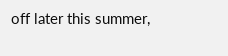off later this summer,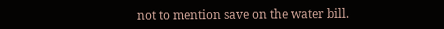not to mention save on the water bill.